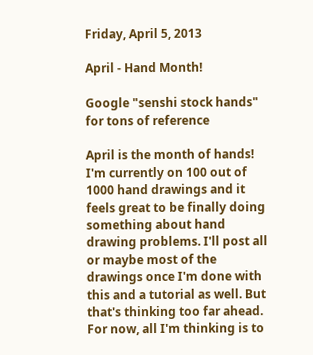Friday, April 5, 2013

April - Hand Month!

Google "senshi stock hands" for tons of reference

April is the month of hands! I'm currently on 100 out of 1000 hand drawings and it feels great to be finally doing something about hand drawing problems. I'll post all or maybe most of the drawings once I'm done with this and a tutorial as well. But that's thinking too far ahead. For now, all I'm thinking is to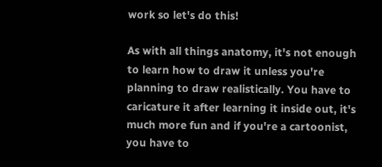work so let's do this!

As with all things anatomy, it's not enough to learn how to draw it unless you're planning to draw realistically. You have to caricature it after learning it inside out, it's much more fun and if you're a cartoonist, you have to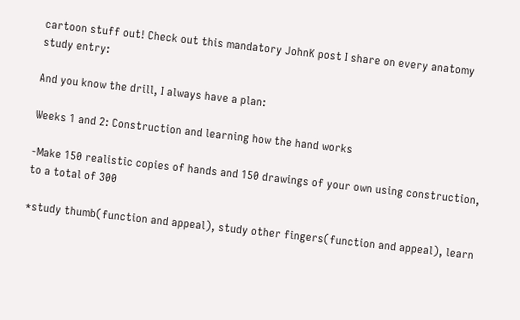cartoon stuff out! Check out this mandatory JohnK post I share on every anatomy study entry:

And you know the drill, I always have a plan:

Weeks 1 and 2: Construction and learning how the hand works

-Make 150 realistic copies of hands and 150 drawings of your own using construction, to a total of 300

*study thumb(function and appeal), study other fingers(function and appeal), learn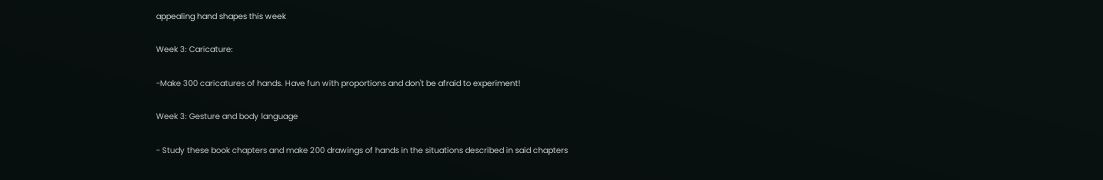appealing hand shapes this week

Week 3: Caricature:

-Make 300 caricatures of hands. Have fun with proportions and don't be afraid to experiment!

Week 3: Gesture and body language

- Study these book chapters and make 200 drawings of hands in the situations described in said chapters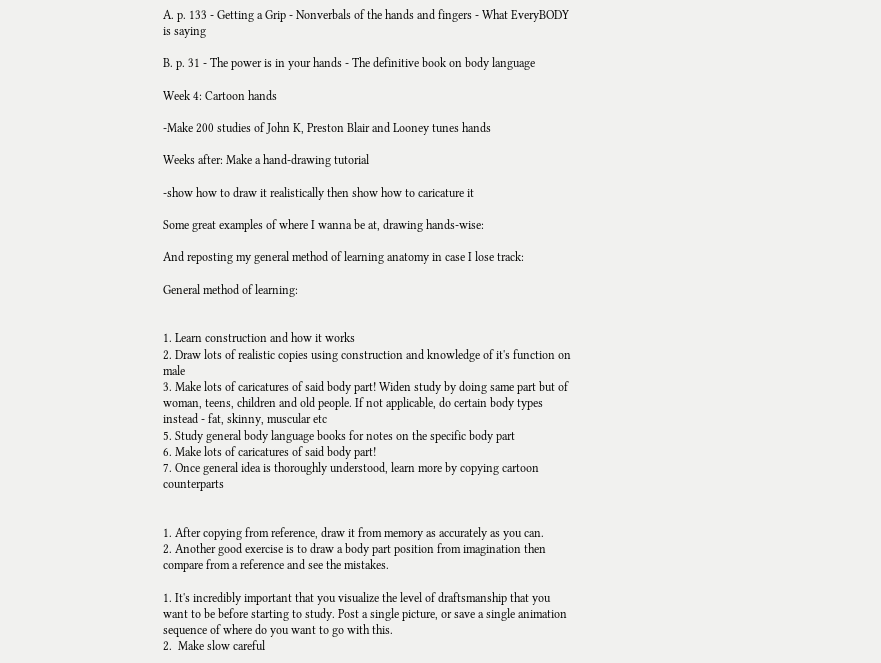A. p. 133 - Getting a Grip - Nonverbals of the hands and fingers - What EveryBODY is saying

B. p. 31 - The power is in your hands - The definitive book on body language

Week 4: Cartoon hands

-Make 200 studies of John K, Preston Blair and Looney tunes hands

Weeks after: Make a hand-drawing tutorial

-show how to draw it realistically then show how to caricature it

Some great examples of where I wanna be at, drawing hands-wise:

And reposting my general method of learning anatomy in case I lose track:

General method of learning:


1. Learn construction and how it works
2. Draw lots of realistic copies using construction and knowledge of it's function on male
3. Make lots of caricatures of said body part! Widen study by doing same part but of woman, teens, children and old people. If not applicable, do certain body types instead - fat, skinny, muscular etc
5. Study general body language books for notes on the specific body part
6. Make lots of caricatures of said body part!
7. Once general idea is thoroughly understood, learn more by copying cartoon counterparts


1. After copying from reference, draw it from memory as accurately as you can.
2. Another good exercise is to draw a body part position from imagination then compare from a reference and see the mistakes.

1. It's incredibly important that you visualize the level of draftsmanship that you want to be before starting to study. Post a single picture, or save a single animation sequence of where do you want to go with this.
2.  Make slow careful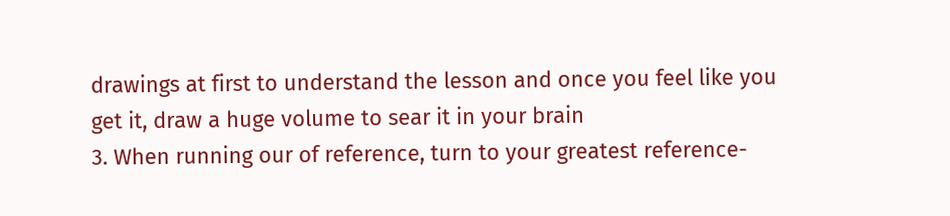drawings at first to understand the lesson and once you feel like you
get it, draw a huge volume to sear it in your brain
3. When running our of reference, turn to your greatest reference-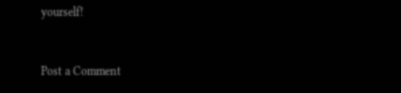yourself!


Post a Comment